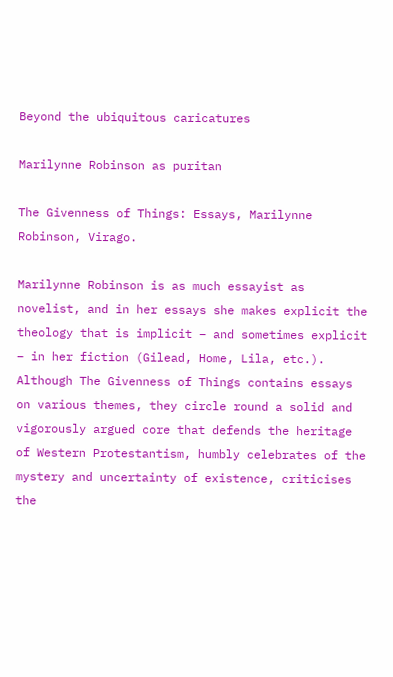Beyond the ubiquitous caricatures

Marilynne Robinson as puritan

The Givenness of Things: Essays, Marilynne Robinson, Virago.

Marilynne Robinson is as much essayist as novelist, and in her essays she makes explicit the theology that is implicit – and sometimes explicit – in her fiction (Gilead, Home, Lila, etc.). Although The Givenness of Things contains essays on various themes, they circle round a solid and vigorously argued core that defends the heritage of Western Protestantism, humbly celebrates of the mystery and uncertainty of existence, criticises the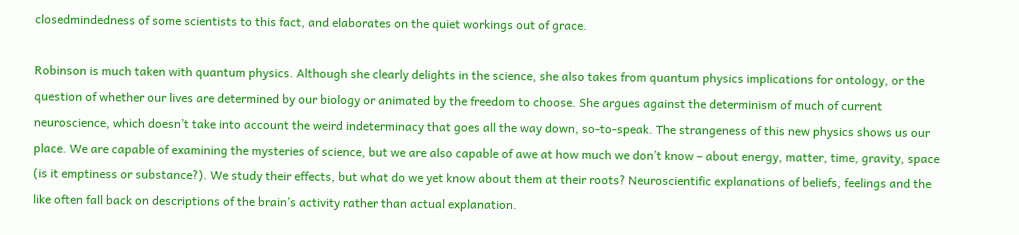closedmindedness of some scientists to this fact, and elaborates on the quiet workings out of grace.

Robinson is much taken with quantum physics. Although she clearly delights in the science, she also takes from quantum physics implications for ontology, or the question of whether our lives are determined by our biology or animated by the freedom to choose. She argues against the determinism of much of current neuroscience, which doesn’t take into account the weird indeterminacy that goes all the way down, so-to-speak. The strangeness of this new physics shows us our place. We are capable of examining the mysteries of science, but we are also capable of awe at how much we don’t know – about energy, matter, time, gravity, space (is it emptiness or substance?). We study their effects, but what do we yet know about them at their roots? Neuroscientific explanations of beliefs, feelings and the like often fall back on descriptions of the brain’s activity rather than actual explanation.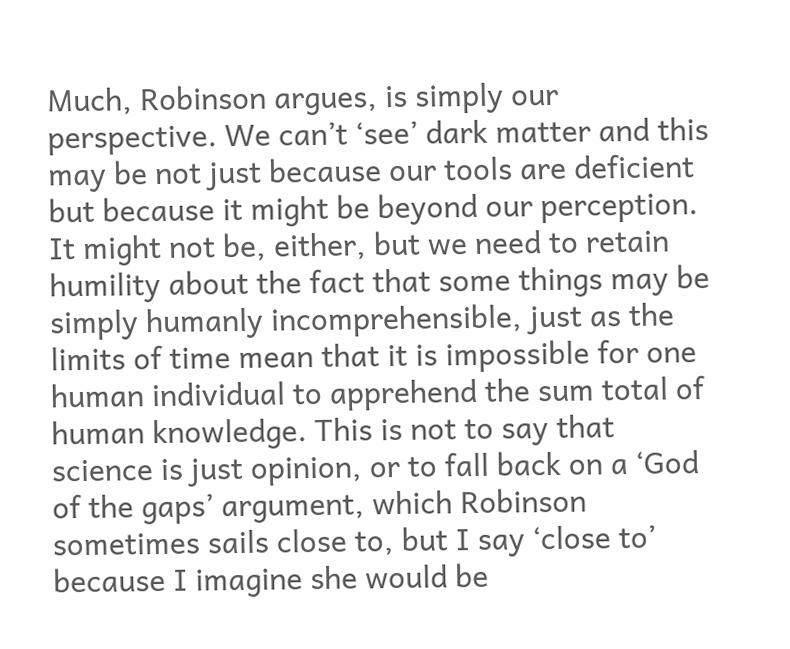Much, Robinson argues, is simply our perspective. We can’t ‘see’ dark matter and this may be not just because our tools are deficient but because it might be beyond our perception. It might not be, either, but we need to retain humility about the fact that some things may be simply humanly incomprehensible, just as the limits of time mean that it is impossible for one human individual to apprehend the sum total of human knowledge. This is not to say that science is just opinion, or to fall back on a ‘God of the gaps’ argument, which Robinson sometimes sails close to, but I say ‘close to’ because I imagine she would be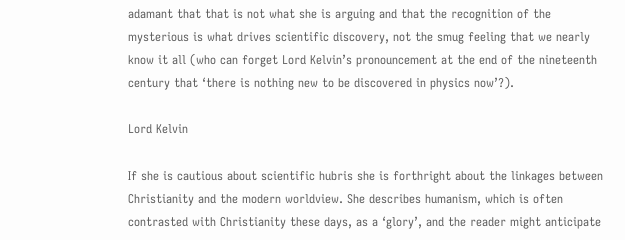adamant that that is not what she is arguing and that the recognition of the mysterious is what drives scientific discovery, not the smug feeling that we nearly know it all (who can forget Lord Kelvin’s pronouncement at the end of the nineteenth century that ‘there is nothing new to be discovered in physics now’?).

Lord Kelvin

If she is cautious about scientific hubris she is forthright about the linkages between Christianity and the modern worldview. She describes humanism, which is often contrasted with Christianity these days, as a ‘glory’, and the reader might anticipate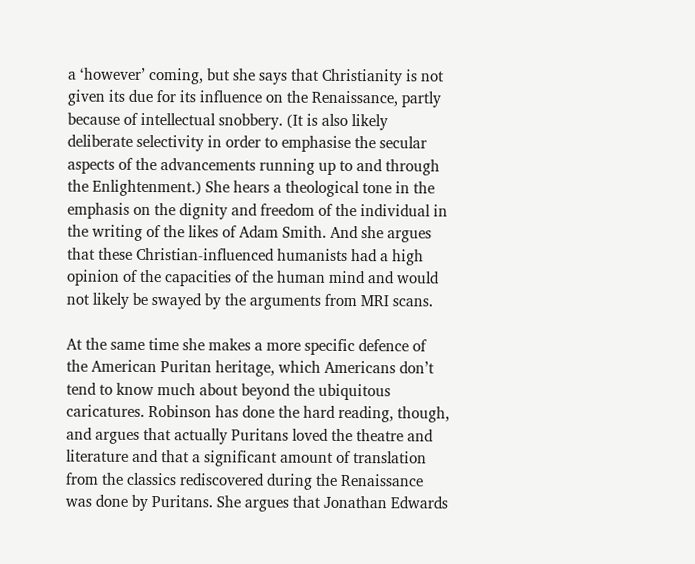a ‘however’ coming, but she says that Christianity is not given its due for its influence on the Renaissance, partly because of intellectual snobbery. (It is also likely deliberate selectivity in order to emphasise the secular aspects of the advancements running up to and through the Enlightenment.) She hears a theological tone in the emphasis on the dignity and freedom of the individual in the writing of the likes of Adam Smith. And she argues that these Christian-influenced humanists had a high opinion of the capacities of the human mind and would not likely be swayed by the arguments from MRI scans.

At the same time she makes a more specific defence of the American Puritan heritage, which Americans don’t tend to know much about beyond the ubiquitous caricatures. Robinson has done the hard reading, though, and argues that actually Puritans loved the theatre and literature and that a significant amount of translation from the classics rediscovered during the Renaissance was done by Puritans. She argues that Jonathan Edwards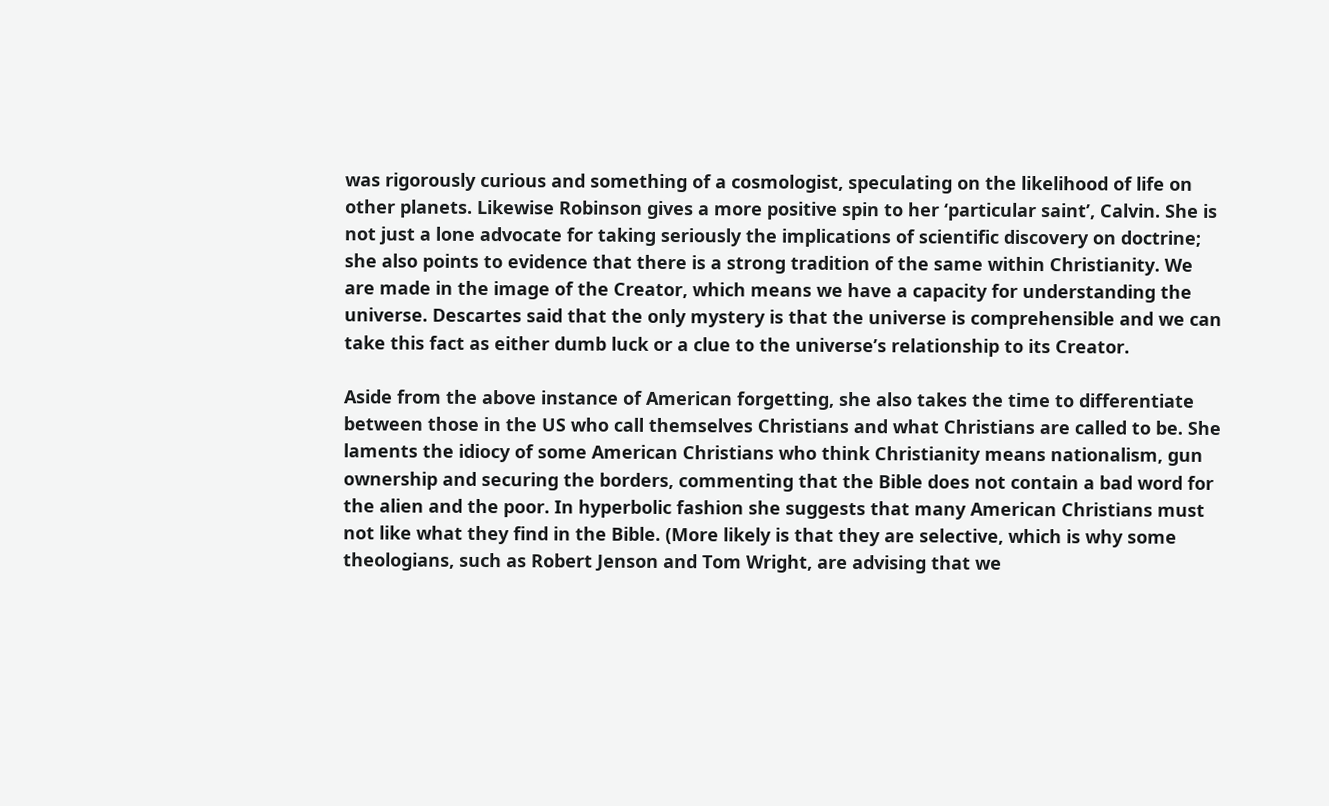was rigorously curious and something of a cosmologist, speculating on the likelihood of life on other planets. Likewise Robinson gives a more positive spin to her ‘particular saint’, Calvin. She is not just a lone advocate for taking seriously the implications of scientific discovery on doctrine; she also points to evidence that there is a strong tradition of the same within Christianity. We are made in the image of the Creator, which means we have a capacity for understanding the universe. Descartes said that the only mystery is that the universe is comprehensible and we can take this fact as either dumb luck or a clue to the universe’s relationship to its Creator.

Aside from the above instance of American forgetting, she also takes the time to differentiate between those in the US who call themselves Christians and what Christians are called to be. She laments the idiocy of some American Christians who think Christianity means nationalism, gun ownership and securing the borders, commenting that the Bible does not contain a bad word for the alien and the poor. In hyperbolic fashion she suggests that many American Christians must not like what they find in the Bible. (More likely is that they are selective, which is why some theologians, such as Robert Jenson and Tom Wright, are advising that we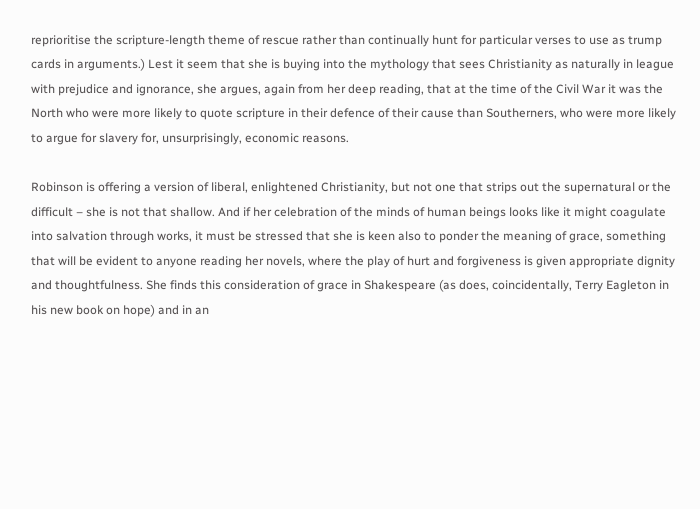reprioritise the scripture-length theme of rescue rather than continually hunt for particular verses to use as trump cards in arguments.) Lest it seem that she is buying into the mythology that sees Christianity as naturally in league with prejudice and ignorance, she argues, again from her deep reading, that at the time of the Civil War it was the North who were more likely to quote scripture in their defence of their cause than Southerners, who were more likely to argue for slavery for, unsurprisingly, economic reasons.

Robinson is offering a version of liberal, enlightened Christianity, but not one that strips out the supernatural or the difficult – she is not that shallow. And if her celebration of the minds of human beings looks like it might coagulate into salvation through works, it must be stressed that she is keen also to ponder the meaning of grace, something that will be evident to anyone reading her novels, where the play of hurt and forgiveness is given appropriate dignity and thoughtfulness. She finds this consideration of grace in Shakespeare (as does, coincidentally, Terry Eagleton in his new book on hope) and in an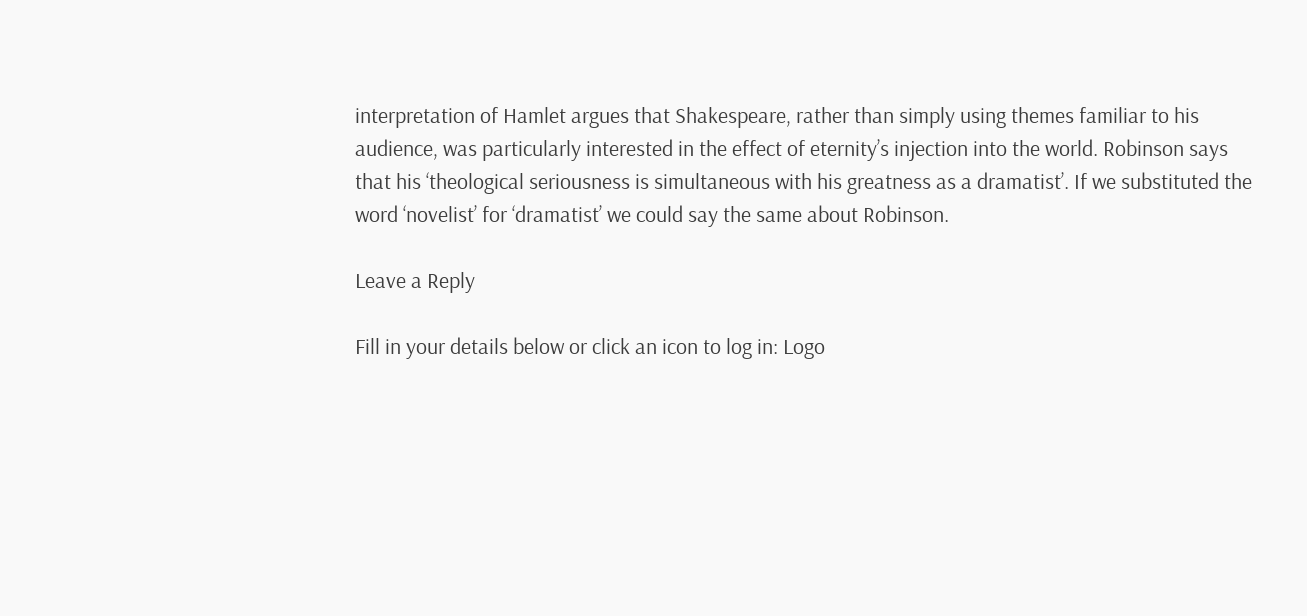interpretation of Hamlet argues that Shakespeare, rather than simply using themes familiar to his audience, was particularly interested in the effect of eternity’s injection into the world. Robinson says that his ‘theological seriousness is simultaneous with his greatness as a dramatist’. If we substituted the word ‘novelist’ for ‘dramatist’ we could say the same about Robinson.

Leave a Reply

Fill in your details below or click an icon to log in: Logo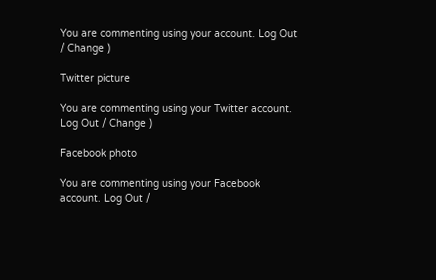You are commenting using your account. Log Out / Change )

Twitter picture

You are commenting using your Twitter account. Log Out / Change )

Facebook photo

You are commenting using your Facebook account. Log Out /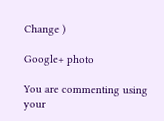Change )

Google+ photo

You are commenting using your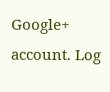Google+ account. Log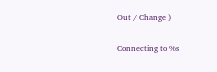Out / Change )

Connecting to %s